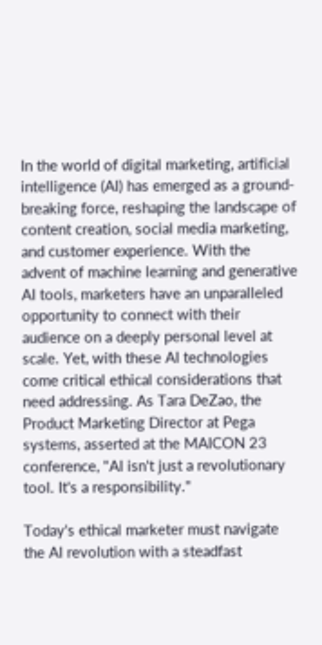In the world of digital marketing, artificial intelligence (AI) has emerged as a ground-breaking force, reshaping the landscape of content creation, social media marketing, and customer experience. With the advent of machine learning and generative AI tools, marketers have an unparalleled opportunity to connect with their audience on a deeply personal level at scale. Yet, with these AI technologies come critical ethical considerations that need addressing. As Tara DeZao, the Product Marketing Director at Pega systems, asserted at the MAICON 23 conference, "AI isn't just a revolutionary tool. It's a responsibility."

Today's ethical marketer must navigate the AI revolution with a steadfast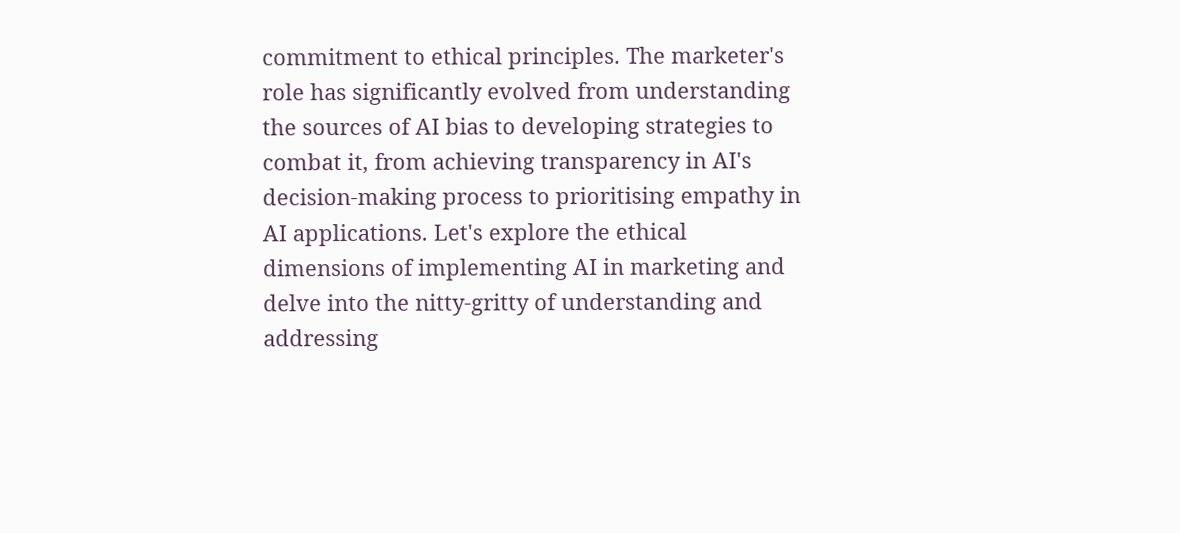commitment to ethical principles. The marketer's role has significantly evolved from understanding the sources of AI bias to developing strategies to combat it, from achieving transparency in AI's decision-making process to prioritising empathy in AI applications. Let's explore the ethical dimensions of implementing AI in marketing and delve into the nitty-gritty of understanding and addressing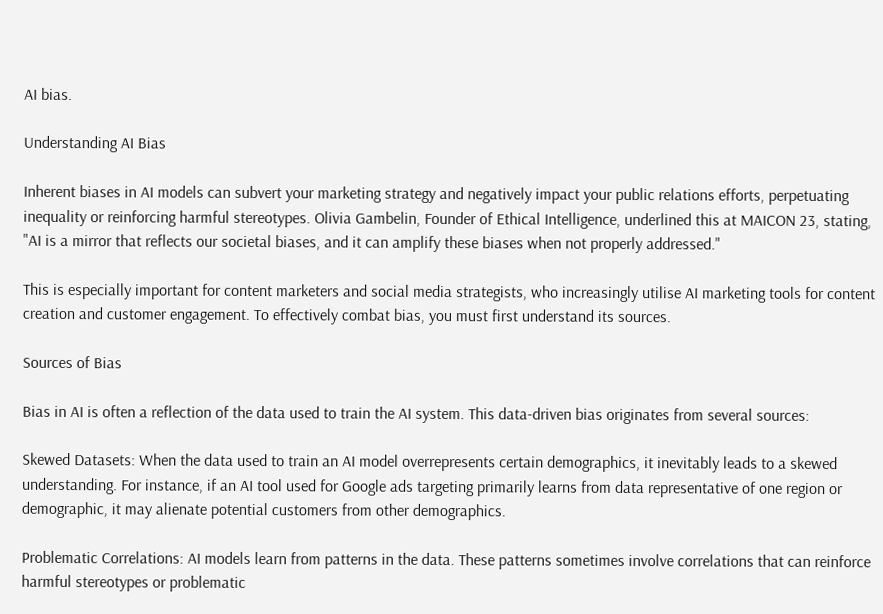AI bias.

Understanding AI Bias

Inherent biases in AI models can subvert your marketing strategy and negatively impact your public relations efforts, perpetuating inequality or reinforcing harmful stereotypes. Olivia Gambelin, Founder of Ethical Intelligence, underlined this at MAICON 23, stating, "AI is a mirror that reflects our societal biases, and it can amplify these biases when not properly addressed."

This is especially important for content marketers and social media strategists, who increasingly utilise AI marketing tools for content creation and customer engagement. To effectively combat bias, you must first understand its sources.

Sources of Bias

Bias in AI is often a reflection of the data used to train the AI system. This data-driven bias originates from several sources:

Skewed Datasets: When the data used to train an AI model overrepresents certain demographics, it inevitably leads to a skewed understanding. For instance, if an AI tool used for Google ads targeting primarily learns from data representative of one region or demographic, it may alienate potential customers from other demographics.

Problematic Correlations: AI models learn from patterns in the data. These patterns sometimes involve correlations that can reinforce harmful stereotypes or problematic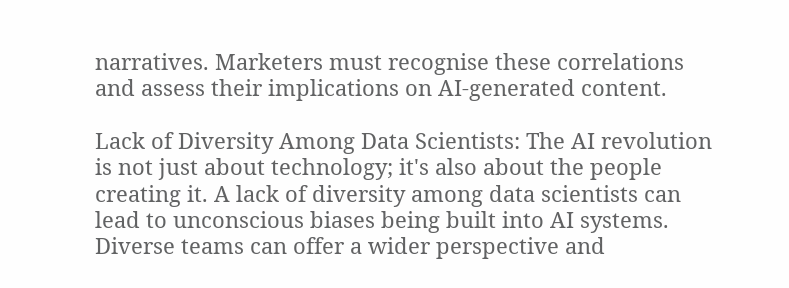narratives. Marketers must recognise these correlations and assess their implications on AI-generated content.

Lack of Diversity Among Data Scientists: The AI revolution is not just about technology; it's also about the people creating it. A lack of diversity among data scientists can lead to unconscious biases being built into AI systems. Diverse teams can offer a wider perspective and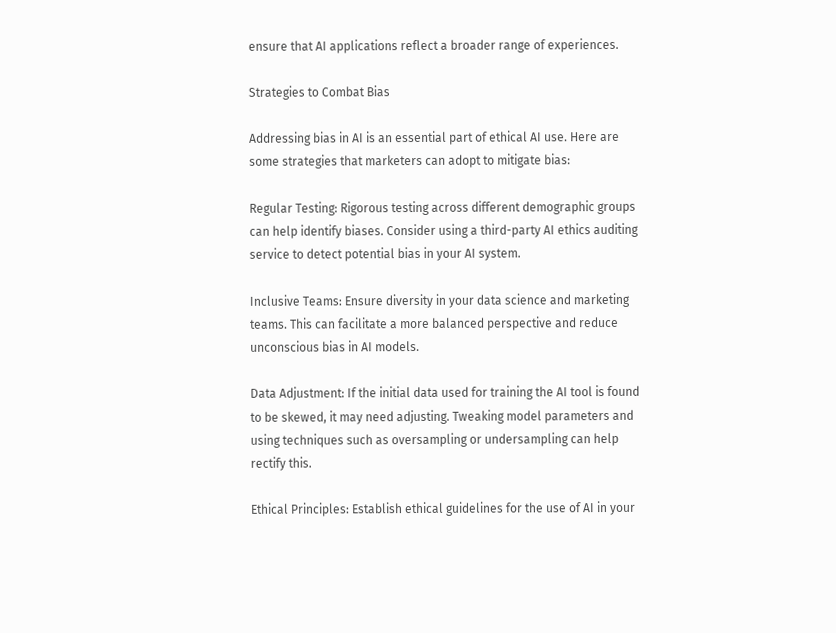ensure that AI applications reflect a broader range of experiences.

Strategies to Combat Bias

Addressing bias in AI is an essential part of ethical AI use. Here are some strategies that marketers can adopt to mitigate bias:

Regular Testing: Rigorous testing across different demographic groups can help identify biases. Consider using a third-party AI ethics auditing service to detect potential bias in your AI system.

Inclusive Teams: Ensure diversity in your data science and marketing teams. This can facilitate a more balanced perspective and reduce unconscious bias in AI models.

Data Adjustment: If the initial data used for training the AI tool is found to be skewed, it may need adjusting. Tweaking model parameters and using techniques such as oversampling or undersampling can help rectify this.

Ethical Principles: Establish ethical guidelines for the use of AI in your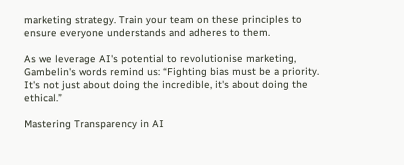marketing strategy. Train your team on these principles to ensure everyone understands and adheres to them.

As we leverage AI's potential to revolutionise marketing, Gambelin's words remind us: “Fighting bias must be a priority. It's not just about doing the incredible, it's about doing the ethical.”

Mastering Transparency in AI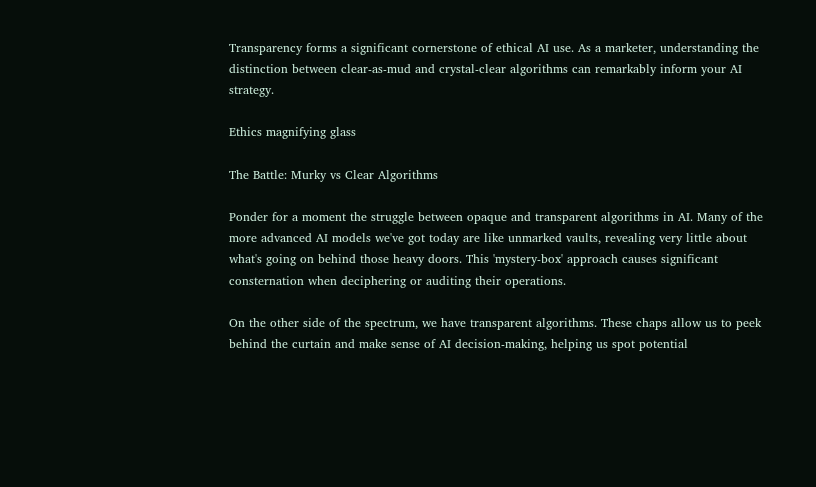Transparency forms a significant cornerstone of ethical AI use. As a marketer, understanding the distinction between clear-as-mud and crystal-clear algorithms can remarkably inform your AI strategy.

Ethics magnifying glass

The Battle: Murky vs Clear Algorithms

Ponder for a moment the struggle between opaque and transparent algorithms in AI. Many of the more advanced AI models we've got today are like unmarked vaults, revealing very little about what's going on behind those heavy doors. This 'mystery-box' approach causes significant consternation when deciphering or auditing their operations.

On the other side of the spectrum, we have transparent algorithms. These chaps allow us to peek behind the curtain and make sense of AI decision-making, helping us spot potential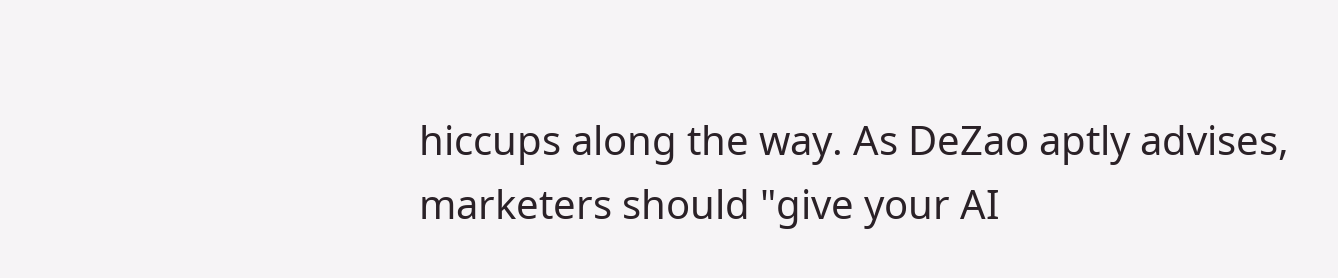hiccups along the way. As DeZao aptly advises, marketers should "give your AI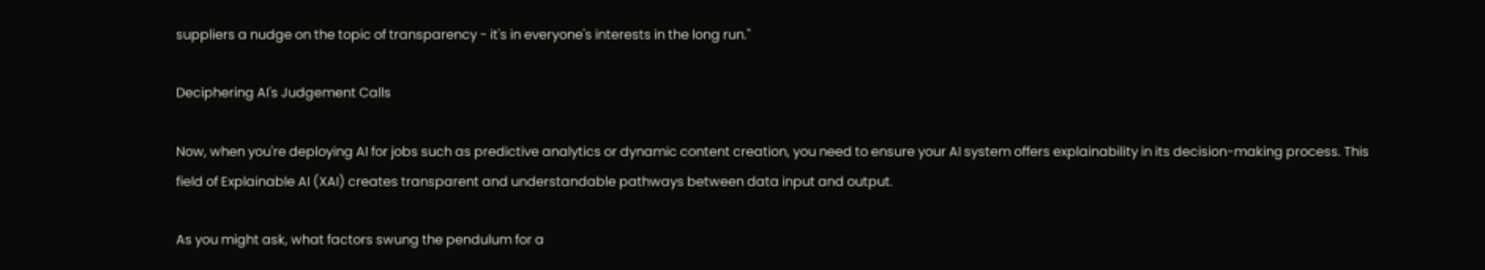suppliers a nudge on the topic of transparency - it's in everyone's interests in the long run."

Deciphering AI's Judgement Calls

Now, when you're deploying AI for jobs such as predictive analytics or dynamic content creation, you need to ensure your AI system offers explainability in its decision-making process. This field of Explainable AI (XAI) creates transparent and understandable pathways between data input and output.

As you might ask, what factors swung the pendulum for a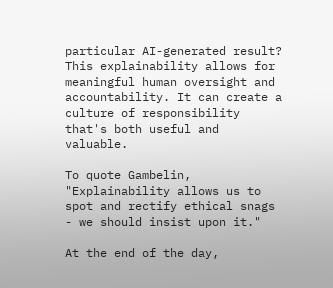particular AI-generated result? This explainability allows for meaningful human oversight and accountability. It can create a culture of responsibility that's both useful and valuable.

To quote Gambelin, "Explainability allows us to spot and rectify ethical snags - we should insist upon it."

At the end of the day,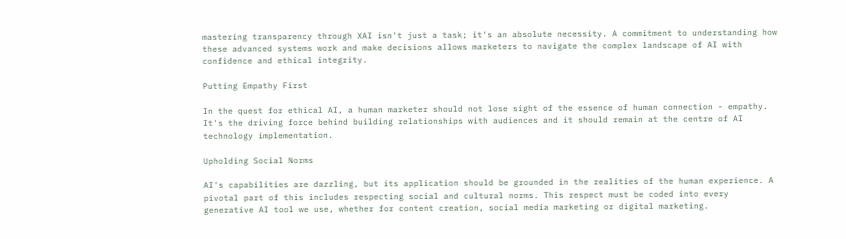mastering transparency through XAI isn't just a task; it's an absolute necessity. A commitment to understanding how these advanced systems work and make decisions allows marketers to navigate the complex landscape of AI with confidence and ethical integrity.

Putting Empathy First

In the quest for ethical AI, a human marketer should not lose sight of the essence of human connection - empathy. It's the driving force behind building relationships with audiences and it should remain at the centre of AI technology implementation.

Upholding Social Norms

AI's capabilities are dazzling, but its application should be grounded in the realities of the human experience. A pivotal part of this includes respecting social and cultural norms. This respect must be coded into every generative AI tool we use, whether for content creation, social media marketing or digital marketing.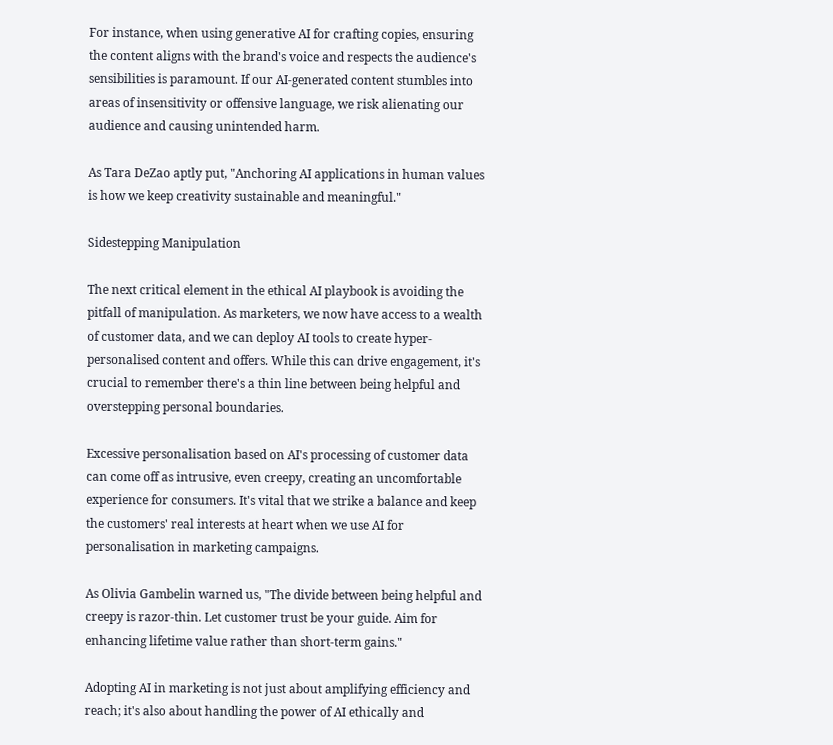For instance, when using generative AI for crafting copies, ensuring the content aligns with the brand's voice and respects the audience's sensibilities is paramount. If our AI-generated content stumbles into areas of insensitivity or offensive language, we risk alienating our audience and causing unintended harm.

As Tara DeZao aptly put, "Anchoring AI applications in human values is how we keep creativity sustainable and meaningful."

Sidestepping Manipulation

The next critical element in the ethical AI playbook is avoiding the pitfall of manipulation. As marketers, we now have access to a wealth of customer data, and we can deploy AI tools to create hyper-personalised content and offers. While this can drive engagement, it's crucial to remember there's a thin line between being helpful and overstepping personal boundaries.

Excessive personalisation based on AI's processing of customer data can come off as intrusive, even creepy, creating an uncomfortable experience for consumers. It's vital that we strike a balance and keep the customers' real interests at heart when we use AI for personalisation in marketing campaigns.

As Olivia Gambelin warned us, "The divide between being helpful and creepy is razor-thin. Let customer trust be your guide. Aim for enhancing lifetime value rather than short-term gains."

Adopting AI in marketing is not just about amplifying efficiency and reach; it's also about handling the power of AI ethically and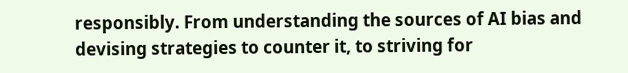responsibly. From understanding the sources of AI bias and devising strategies to counter it, to striving for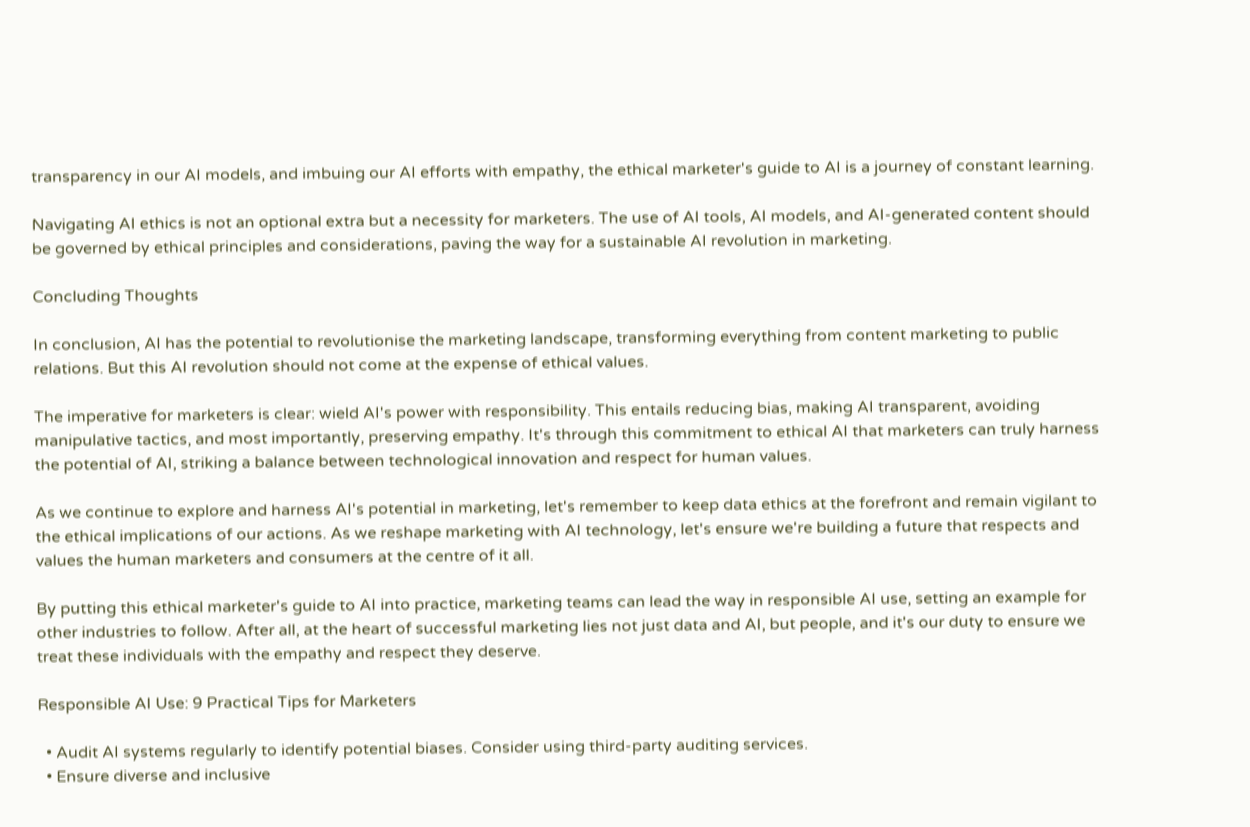transparency in our AI models, and imbuing our AI efforts with empathy, the ethical marketer's guide to AI is a journey of constant learning.

Navigating AI ethics is not an optional extra but a necessity for marketers. The use of AI tools, AI models, and AI-generated content should be governed by ethical principles and considerations, paving the way for a sustainable AI revolution in marketing.

Concluding Thoughts

In conclusion, AI has the potential to revolutionise the marketing landscape, transforming everything from content marketing to public relations. But this AI revolution should not come at the expense of ethical values.

The imperative for marketers is clear: wield AI's power with responsibility. This entails reducing bias, making AI transparent, avoiding manipulative tactics, and most importantly, preserving empathy. It's through this commitment to ethical AI that marketers can truly harness the potential of AI, striking a balance between technological innovation and respect for human values.

As we continue to explore and harness AI's potential in marketing, let's remember to keep data ethics at the forefront and remain vigilant to the ethical implications of our actions. As we reshape marketing with AI technology, let's ensure we're building a future that respects and values the human marketers and consumers at the centre of it all.

By putting this ethical marketer's guide to AI into practice, marketing teams can lead the way in responsible AI use, setting an example for other industries to follow. After all, at the heart of successful marketing lies not just data and AI, but people, and it's our duty to ensure we treat these individuals with the empathy and respect they deserve.

Responsible AI Use: 9 Practical Tips for Marketers

  • Audit AI systems regularly to identify potential biases. Consider using third-party auditing services.
  • Ensure diverse and inclusive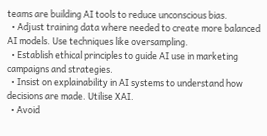teams are building AI tools to reduce unconscious bias.
  • Adjust training data where needed to create more balanced AI models. Use techniques like oversampling.
  • Establish ethical principles to guide AI use in marketing campaigns and strategies.
  • Insist on explainability in AI systems to understand how decisions are made. Utilise XAI.
  • Avoid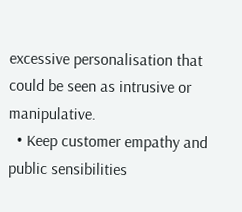excessive personalisation that could be seen as intrusive or manipulative.
  • Keep customer empathy and public sensibilities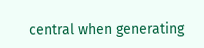central when generating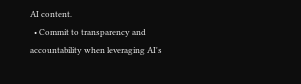AI content.
  • Commit to transparency and accountability when leveraging AI's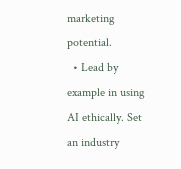marketing potential.
  • Lead by example in using AI ethically. Set an industry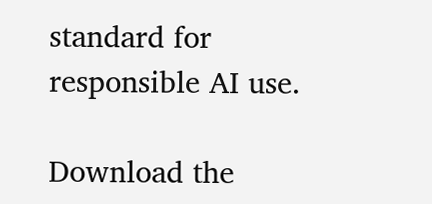standard for responsible AI use.

Download the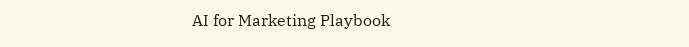AI for Marketing Playbook